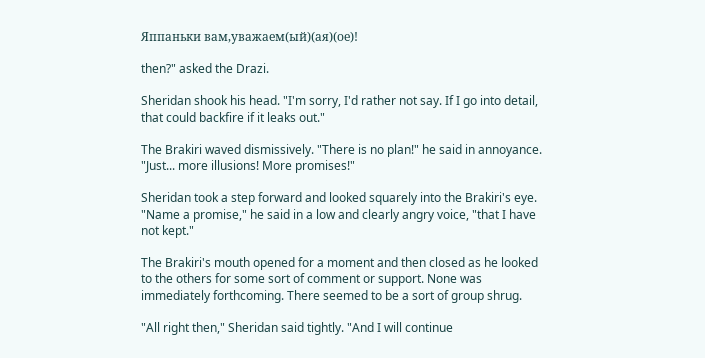Яппаньки вам,уважаем(ый)(ая)(ое)!

then?" asked the Drazi.

Sheridan shook his head. "I'm sorry, I'd rather not say. If I go into detail, that could backfire if it leaks out."

The Brakiri waved dismissively. "There is no plan!" he said in annoyance. "Just... more illusions! More promises!"

Sheridan took a step forward and looked squarely into the Brakiri's eye. "Name a promise," he said in a low and clearly angry voice, "that I have not kept."

The Brakiri's mouth opened for a moment and then closed as he looked to the others for some sort of comment or support. None was immediately forthcoming. There seemed to be a sort of group shrug.

"All right then," Sheridan said tightly. "And I will continue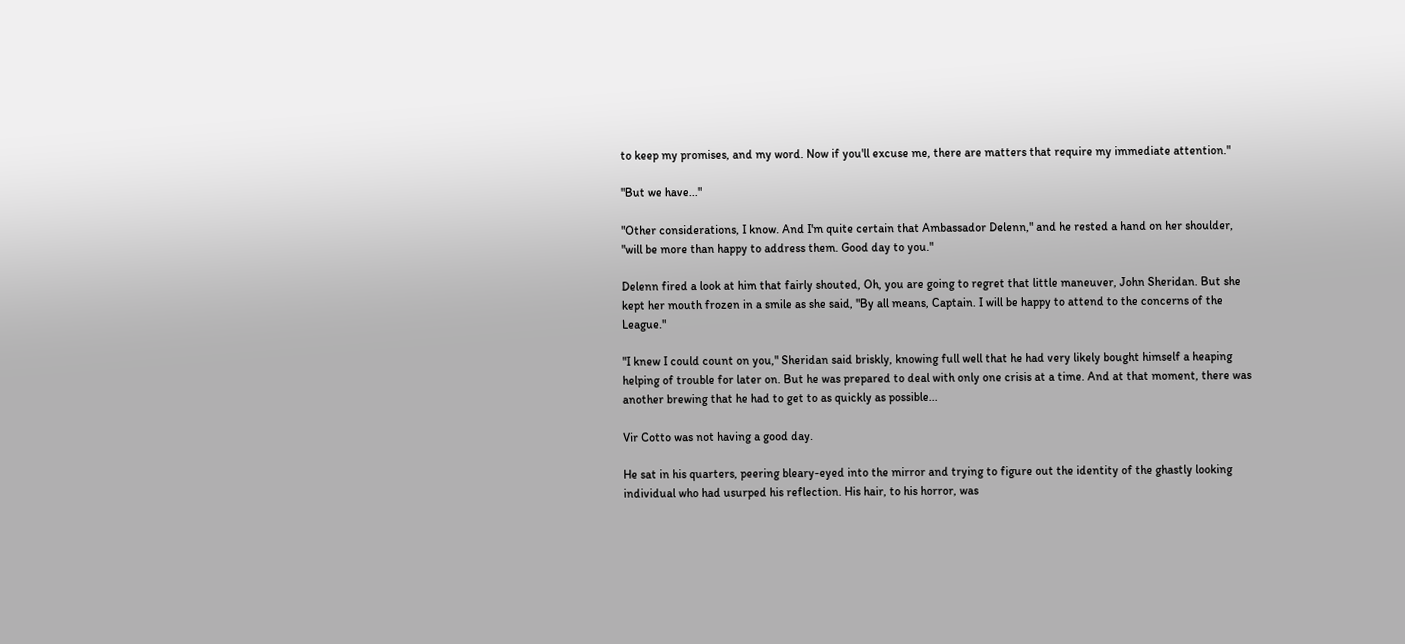to keep my promises, and my word. Now if you'll excuse me, there are matters that require my immediate attention."

"But we have..."

"Other considerations, I know. And I'm quite certain that Ambassador Delenn," and he rested a hand on her shoulder, "will be more than happy to address them. Good day to you."

Delenn fired a look at him that fairly shouted, Oh, you are going to regret that little maneuver, John Sheridan. But she kept her mouth frozen in a smile as she said, "By all means, Captain. I will be happy to attend to the concerns of the League."

"I knew I could count on you," Sheridan said briskly, knowing full well that he had very likely bought himself a heaping helping of trouble for later on. But he was prepared to deal with only one crisis at a time. And at that moment, there was another brewing that he had to get to as quickly as possible...

Vir Cotto was not having a good day.

He sat in his quarters, peering bleary-eyed into the mirror and trying to figure out the identity of the ghastly looking individual who had usurped his reflection. His hair, to his horror, was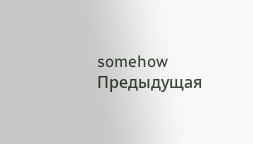somehow
Предыдущая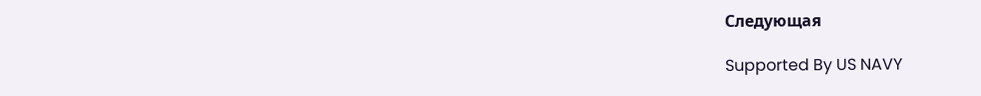Следующая

Supported By US NAVY